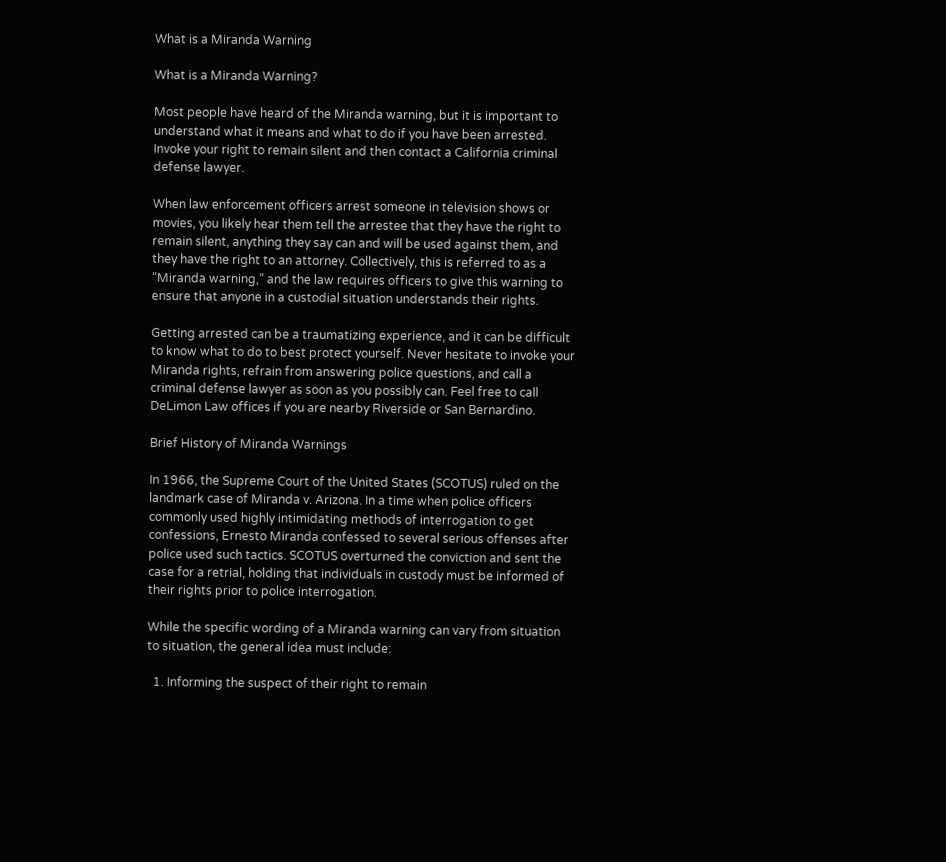What is a Miranda Warning

What is a Miranda Warning?

Most people have heard of the Miranda warning, but it is important to understand what it means and what to do if you have been arrested. Invoke your right to remain silent and then contact a California criminal defense lawyer.

When law enforcement officers arrest someone in television shows or movies, you likely hear them tell the arrestee that they have the right to remain silent, anything they say can and will be used against them, and they have the right to an attorney. Collectively, this is referred to as a “Miranda warning,” and the law requires officers to give this warning to ensure that anyone in a custodial situation understands their rights.

Getting arrested can be a traumatizing experience, and it can be difficult to know what to do to best protect yourself. Never hesitate to invoke your Miranda rights, refrain from answering police questions, and call a criminal defense lawyer as soon as you possibly can. Feel free to call DeLimon Law offices if you are nearby Riverside or San Bernardino.

Brief History of Miranda Warnings

In 1966, the Supreme Court of the United States (SCOTUS) ruled on the landmark case of Miranda v. Arizona. In a time when police officers commonly used highly intimidating methods of interrogation to get confessions, Ernesto Miranda confessed to several serious offenses after police used such tactics. SCOTUS overturned the conviction and sent the case for a retrial, holding that individuals in custody must be informed of their rights prior to police interrogation.

While the specific wording of a Miranda warning can vary from situation to situation, the general idea must include:

  1. Informing the suspect of their right to remain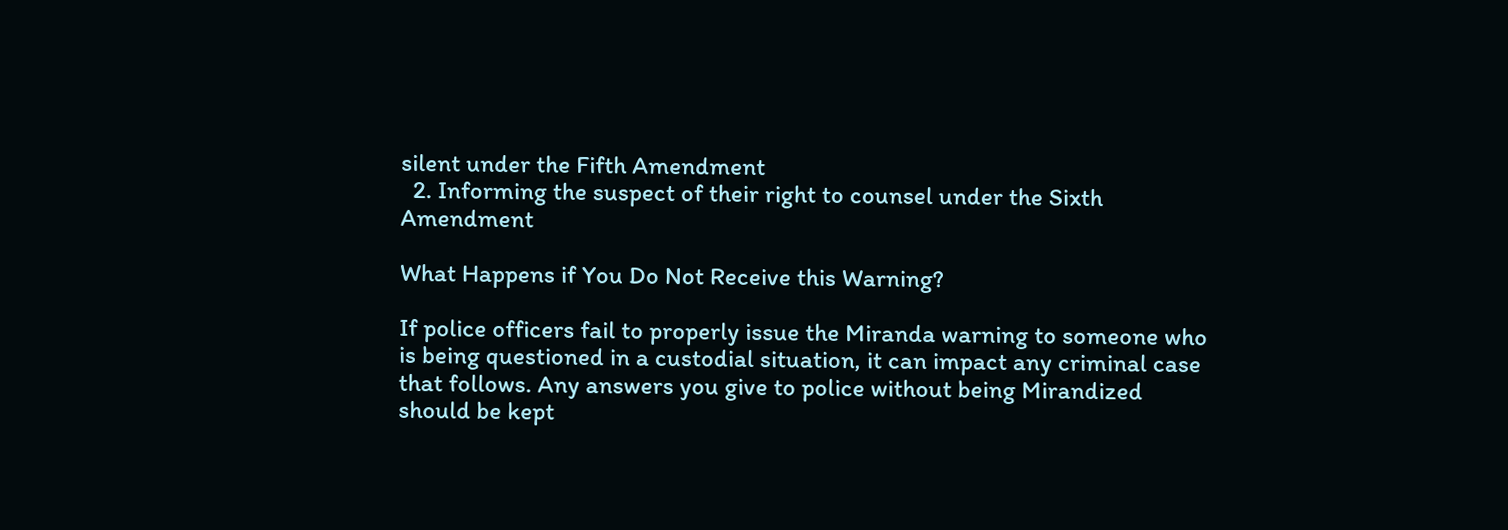silent under the Fifth Amendment
  2. Informing the suspect of their right to counsel under the Sixth Amendment

What Happens if You Do Not Receive this Warning?

If police officers fail to properly issue the Miranda warning to someone who is being questioned in a custodial situation, it can impact any criminal case that follows. Any answers you give to police without being Mirandized should be kept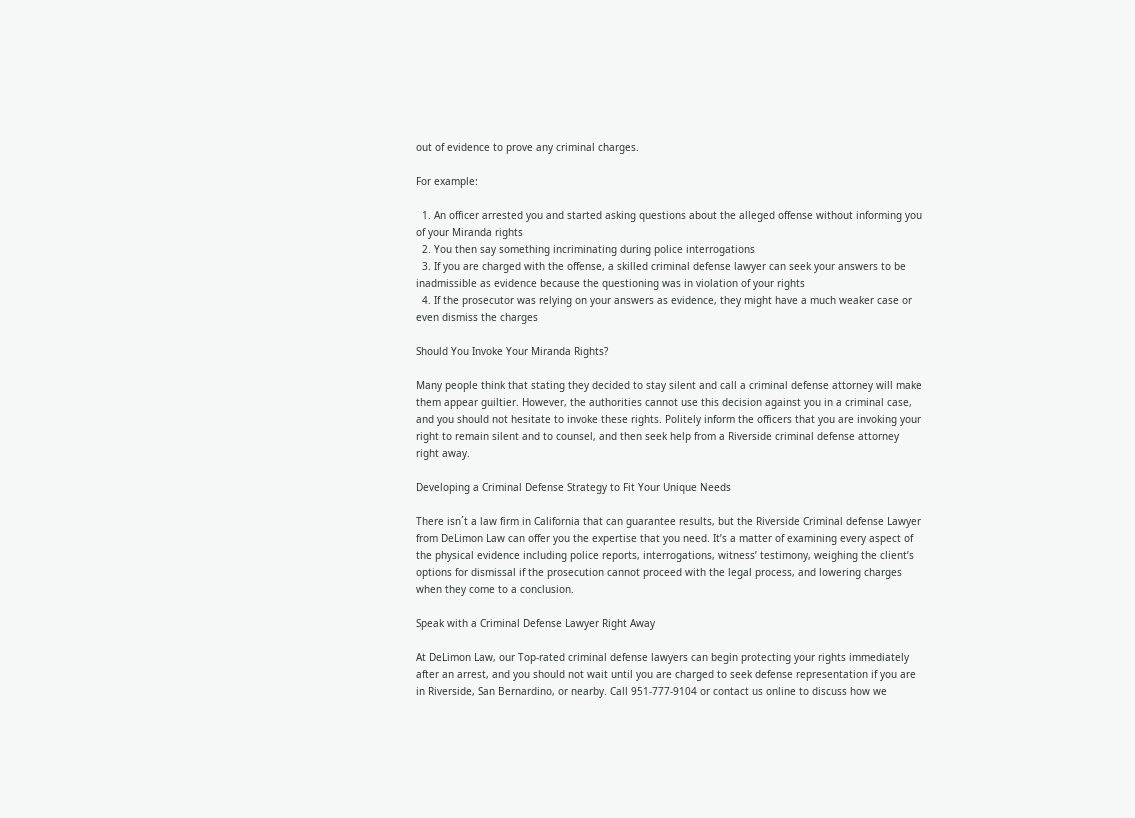out of evidence to prove any criminal charges.

For example:

  1. An officer arrested you and started asking questions about the alleged offense without informing you of your Miranda rights
  2. You then say something incriminating during police interrogations
  3. If you are charged with the offense, a skilled criminal defense lawyer can seek your answers to be inadmissible as evidence because the questioning was in violation of your rights
  4. If the prosecutor was relying on your answers as evidence, they might have a much weaker case or even dismiss the charges

Should You Invoke Your Miranda Rights?

Many people think that stating they decided to stay silent and call a criminal defense attorney will make them appear guiltier. However, the authorities cannot use this decision against you in a criminal case, and you should not hesitate to invoke these rights. Politely inform the officers that you are invoking your right to remain silent and to counsel, and then seek help from a Riverside criminal defense attorney right away.

Developing a Criminal Defense Strategy to Fit Your Unique Needs

There isn´t a law firm in California that can guarantee results, but the Riverside Criminal defense Lawyer from DeLimon Law can offer you the expertise that you need. It’s a matter of examining every aspect of the physical evidence including police reports, interrogations, witness’ testimony, weighing the client’s options for dismissal if the prosecution cannot proceed with the legal process, and lowering charges when they come to a conclusion.

Speak with a Criminal Defense Lawyer Right Away

At DeLimon Law, our Top-rated criminal defense lawyers can begin protecting your rights immediately after an arrest, and you should not wait until you are charged to seek defense representation if you are in Riverside, San Bernardino, or nearby. Call 951-777-9104 or contact us online to discuss how we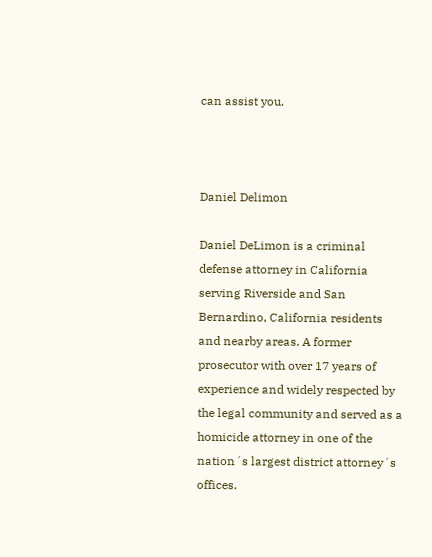can assist you.



Daniel Delimon

Daniel DeLimon is a criminal defense attorney in California serving Riverside and San Bernardino, California residents and nearby areas. A former prosecutor with over 17 years of experience and widely respected by the legal community and served as a homicide attorney in one of the nation´s largest district attorney´s offices.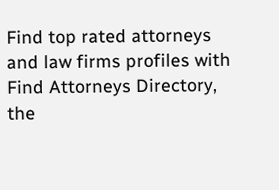Find top rated attorneys and law firms profiles with Find Attorneys Directory, the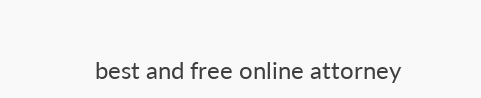best and free online attorney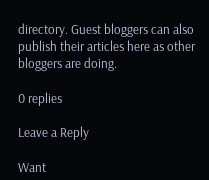directory. Guest bloggers can also publish their articles here as other bloggers are doing.

0 replies

Leave a Reply

Want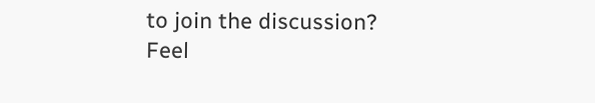to join the discussion?
Feel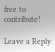free to contribute!

Leave a Reply